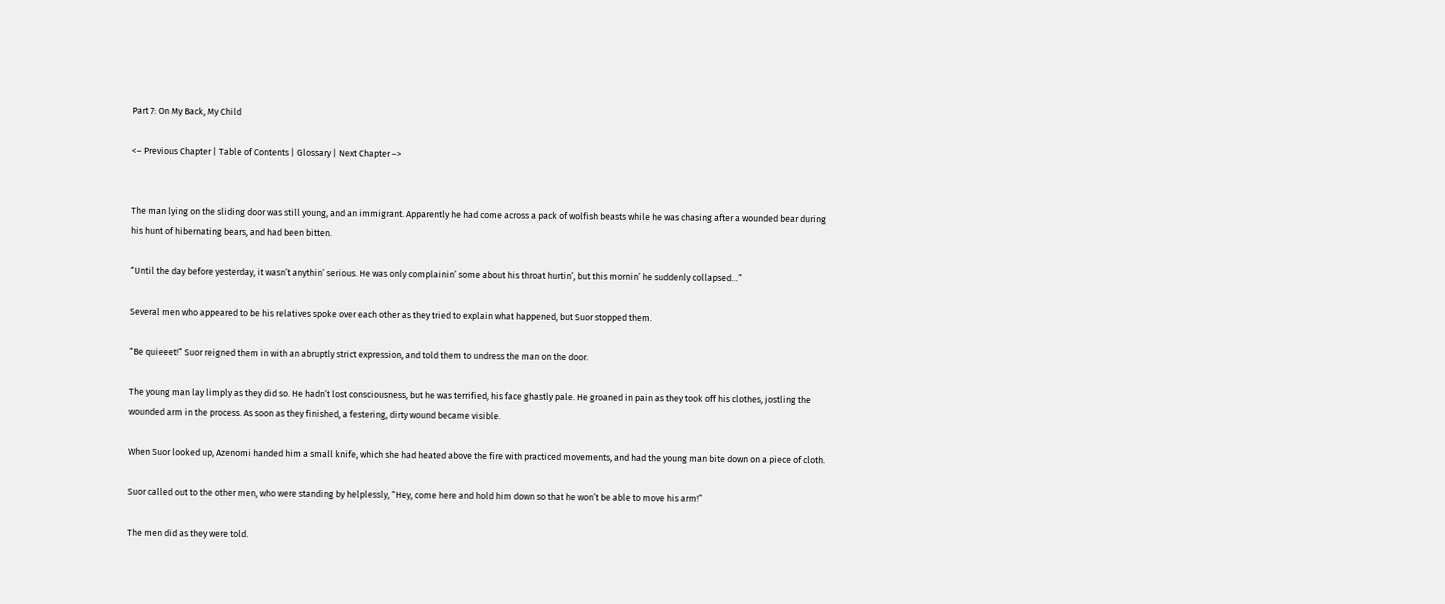Part 7: On My Back, My Child

<– Previous Chapter | Table of Contents | Glossary | Next Chapter –>


The man lying on the sliding door was still young, and an immigrant. Apparently he had come across a pack of wolfish beasts while he was chasing after a wounded bear during his hunt of hibernating bears, and had been bitten.

“Until the day before yesterday, it wasn’t anythin’ serious. He was only complainin’ some about his throat hurtin’, but this mornin’ he suddenly collapsed…”

Several men who appeared to be his relatives spoke over each other as they tried to explain what happened, but Suor stopped them.

“Be quieeet!” Suor reigned them in with an abruptly strict expression, and told them to undress the man on the door.

The young man lay limply as they did so. He hadn’t lost consciousness, but he was terrified, his face ghastly pale. He groaned in pain as they took off his clothes, jostling the wounded arm in the process. As soon as they finished, a festering, dirty wound became visible.

When Suor looked up, Azenomi handed him a small knife, which she had heated above the fire with practiced movements, and had the young man bite down on a piece of cloth.

Suor called out to the other men, who were standing by helplessly, “Hey, come here and hold him down so that he won’t be able to move his arm!”

The men did as they were told.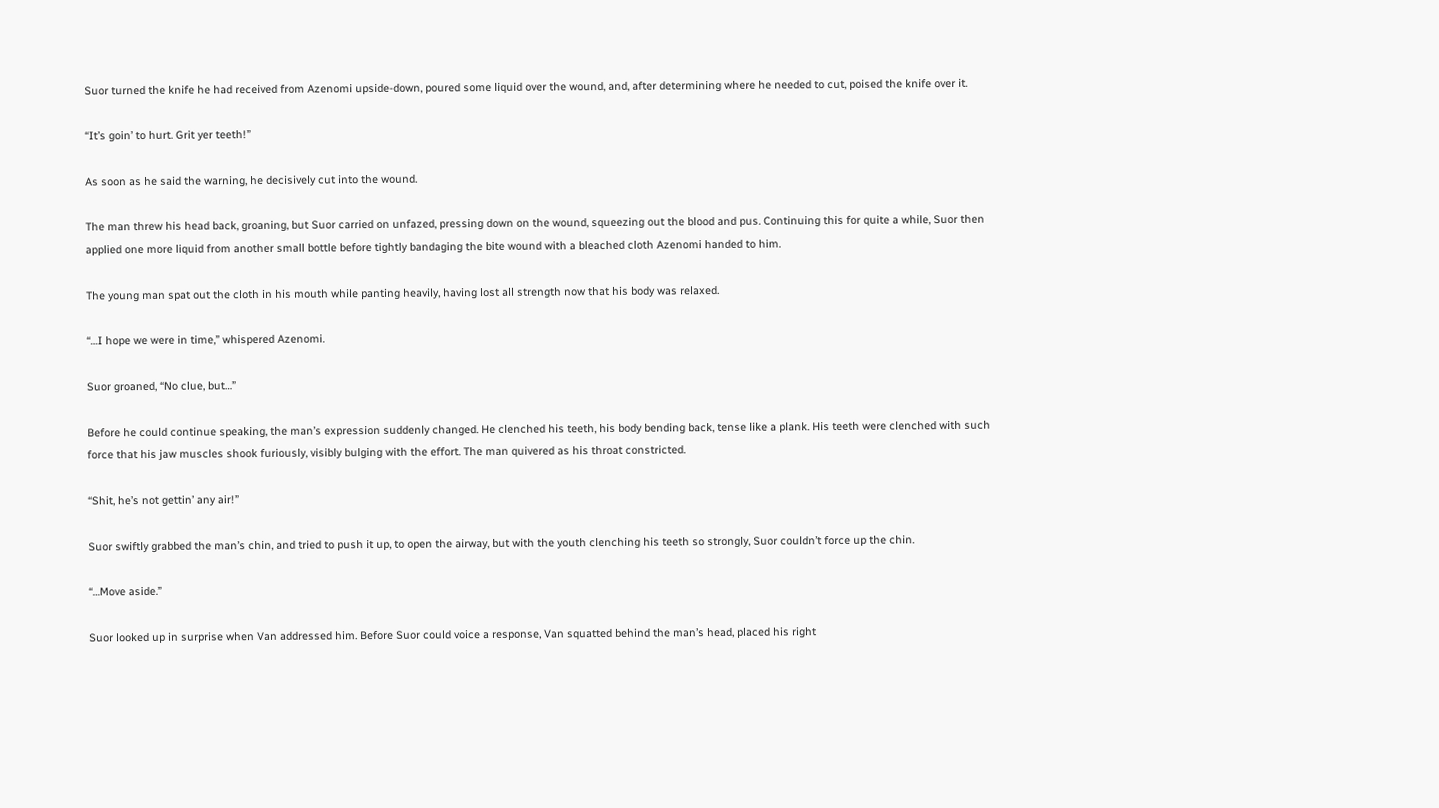Suor turned the knife he had received from Azenomi upside-down, poured some liquid over the wound, and, after determining where he needed to cut, poised the knife over it.

“It’s goin’ to hurt. Grit yer teeth!”

As soon as he said the warning, he decisively cut into the wound.

The man threw his head back, groaning, but Suor carried on unfazed, pressing down on the wound, squeezing out the blood and pus. Continuing this for quite a while, Suor then applied one more liquid from another small bottle before tightly bandaging the bite wound with a bleached cloth Azenomi handed to him.

The young man spat out the cloth in his mouth while panting heavily, having lost all strength now that his body was relaxed.

“…I hope we were in time,” whispered Azenomi.

Suor groaned, “No clue, but…”

Before he could continue speaking, the man’s expression suddenly changed. He clenched his teeth, his body bending back, tense like a plank. His teeth were clenched with such force that his jaw muscles shook furiously, visibly bulging with the effort. The man quivered as his throat constricted.

“Shit, he’s not gettin’ any air!”

Suor swiftly grabbed the man’s chin, and tried to push it up, to open the airway, but with the youth clenching his teeth so strongly, Suor couldn’t force up the chin.

“…Move aside.”

Suor looked up in surprise when Van addressed him. Before Suor could voice a response, Van squatted behind the man’s head, placed his right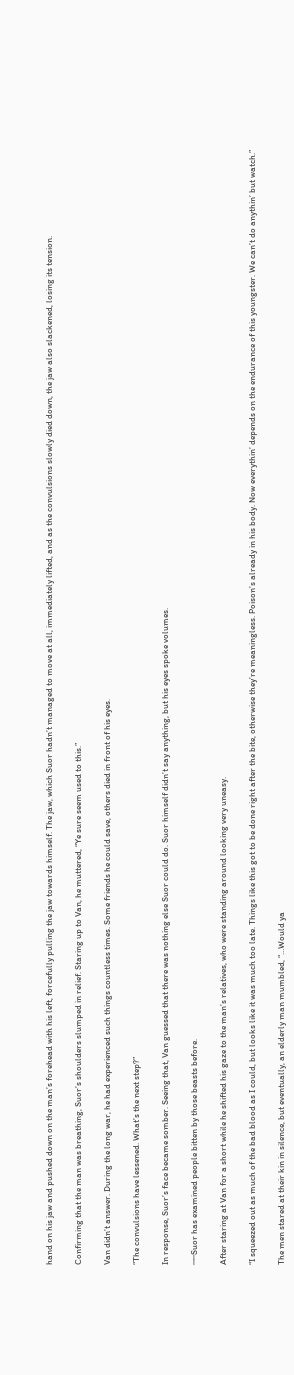hand on his jaw and pushed down on the man’s forehead with his left, forcefully pulling the jaw towards himself. The jaw, which Suor hadn’t managed to move at all, immediately lifted, and as the convulsions slowly died down, the jaw also slackened, losing its tension.

Confirming that the man was breathing, Suor’s shoulders slumped in relief. Staring up to Van, he muttered, “Ye sure seem used to this.”

Van didn’t answer. During the long war, he had experienced such things countless times. Some friends he could save, others died in front of his eyes.

“The convulsions have lessened. What’s the next step?”

In response, Suor’s face became somber. Seeing that, Van guessed that there was nothing else Suor could do. Suor himself didn’t say anything, but his eyes spoke volumes.

──Suor has examined people bitten by those beasts before.

After staring at Van for a short while he shifted his gaze to the man’s relatives, who were standing around looking very uneasy.

“I squeezed out as much of the bad blood as I could, but looks like it was much too late. Things like this got to be done right after the bite, otherwise they’re meaningless. Poison’s already in his body. Now everythin’ depends on the endurance of this youngster. We can’t do anythin’ but watch.”

The men stared at their kin in silence, but eventually, an elderly man mumbled, “…Would ya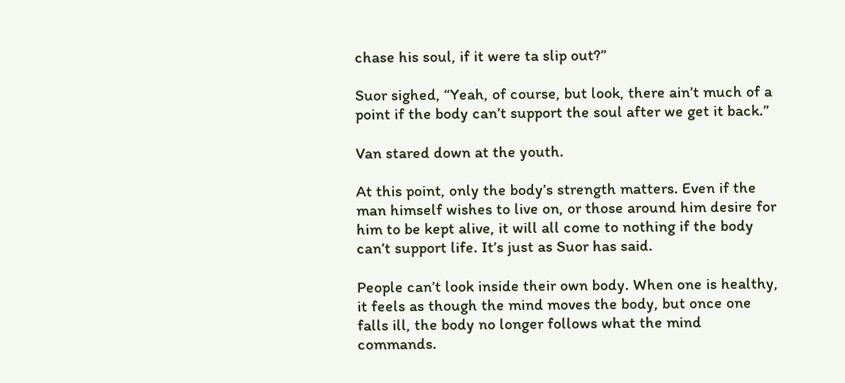chase his soul, if it were ta slip out?”

Suor sighed, “Yeah, of course, but look, there ain’t much of a point if the body can’t support the soul after we get it back.”

Van stared down at the youth.

At this point, only the body’s strength matters. Even if the man himself wishes to live on, or those around him desire for him to be kept alive, it will all come to nothing if the body can’t support life. It’s just as Suor has said.

People can’t look inside their own body. When one is healthy, it feels as though the mind moves the body, but once one falls ill, the body no longer follows what the mind commands.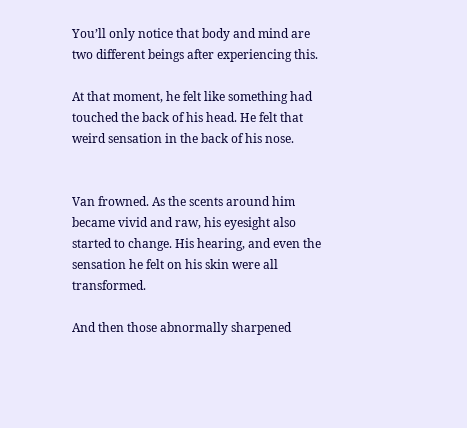You’ll only notice that body and mind are two different beings after experiencing this.

At that moment, he felt like something had touched the back of his head. He felt that weird sensation in the back of his nose.


Van frowned. As the scents around him became vivid and raw, his eyesight also started to change. His hearing, and even the sensation he felt on his skin were all transformed.

And then those abnormally sharpened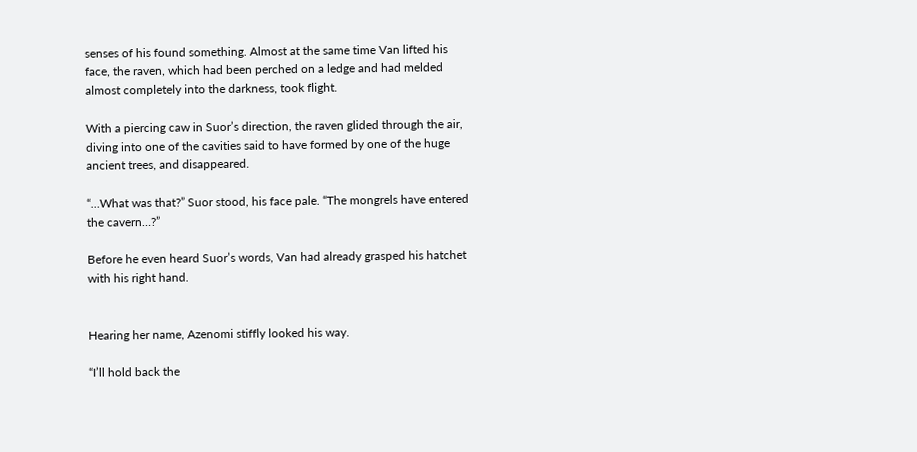senses of his found something. Almost at the same time Van lifted his face, the raven, which had been perched on a ledge and had melded almost completely into the darkness, took flight.

With a piercing caw in Suor’s direction, the raven glided through the air, diving into one of the cavities said to have formed by one of the huge ancient trees, and disappeared.

“…What was that?” Suor stood, his face pale. “The mongrels have entered the cavern…?”

Before he even heard Suor’s words, Van had already grasped his hatchet with his right hand.


Hearing her name, Azenomi stiffly looked his way.

“I’ll hold back the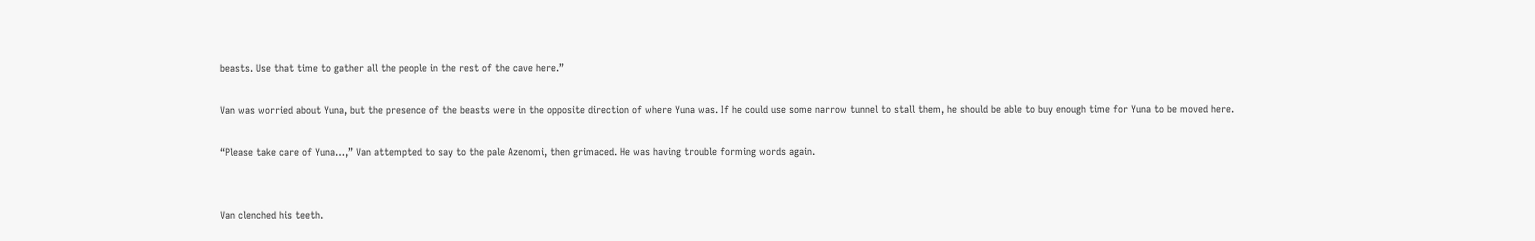beasts. Use that time to gather all the people in the rest of the cave here.”

Van was worried about Yuna, but the presence of the beasts were in the opposite direction of where Yuna was. If he could use some narrow tunnel to stall them, he should be able to buy enough time for Yuna to be moved here.

“Please take care of Yuna…,” Van attempted to say to the pale Azenomi, then grimaced. He was having trouble forming words again.


Van clenched his teeth.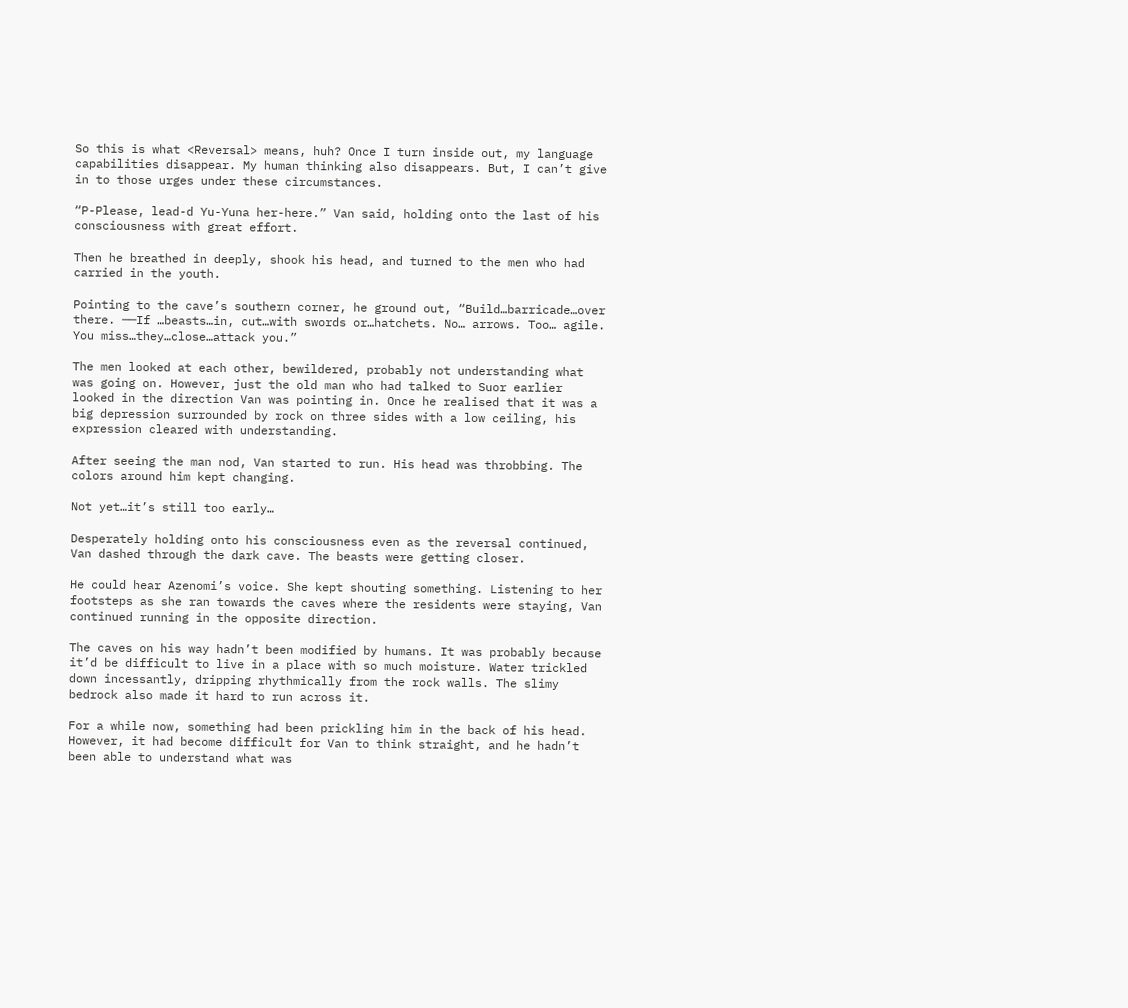So this is what <Reversal> means, huh? Once I turn inside out, my language capabilities disappear. My human thinking also disappears. But, I can’t give in to those urges under these circumstances.

“P-Please, lead-d Yu-Yuna her-here.” Van said, holding onto the last of his consciousness with great effort.

Then he breathed in deeply, shook his head, and turned to the men who had carried in the youth.

Pointing to the cave’s southern corner, he ground out, “Build…barricade…over there. ──If …beasts…in, cut…with swords or…hatchets. No… arrows. Too… agile. You miss…they…close…attack you.”

The men looked at each other, bewildered, probably not understanding what was going on. However, just the old man who had talked to Suor earlier looked in the direction Van was pointing in. Once he realised that it was a big depression surrounded by rock on three sides with a low ceiling, his expression cleared with understanding.

After seeing the man nod, Van started to run. His head was throbbing. The colors around him kept changing.

Not yet…it’s still too early…

Desperately holding onto his consciousness even as the reversal continued, Van dashed through the dark cave. The beasts were getting closer.

He could hear Azenomi’s voice. She kept shouting something. Listening to her footsteps as she ran towards the caves where the residents were staying, Van continued running in the opposite direction.

The caves on his way hadn’t been modified by humans. It was probably because it’d be difficult to live in a place with so much moisture. Water trickled down incessantly, dripping rhythmically from the rock walls. The slimy bedrock also made it hard to run across it.

For a while now, something had been prickling him in the back of his head. However, it had become difficult for Van to think straight, and he hadn’t been able to understand what was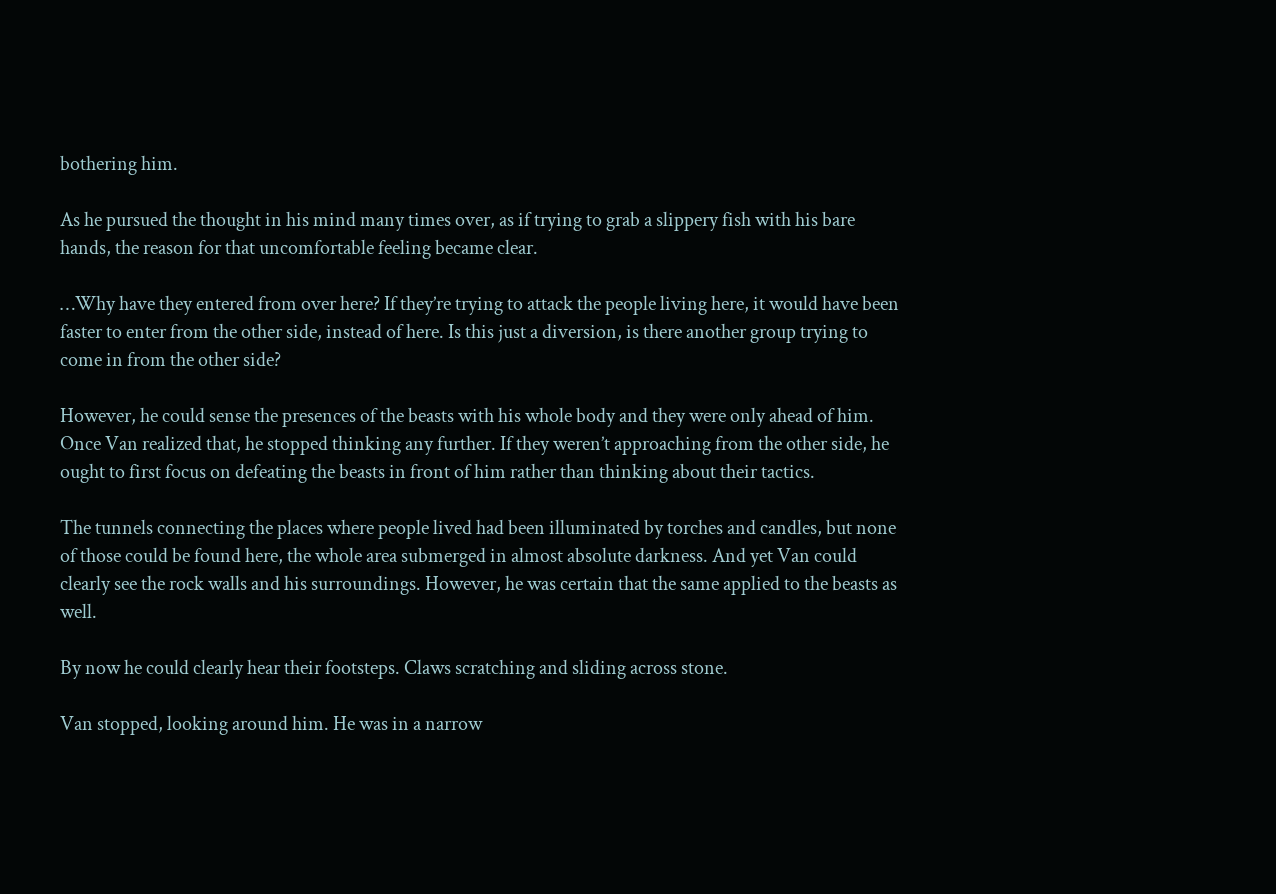bothering him.

As he pursued the thought in his mind many times over, as if trying to grab a slippery fish with his bare hands, the reason for that uncomfortable feeling became clear.

…Why have they entered from over here? If they’re trying to attack the people living here, it would have been faster to enter from the other side, instead of here. Is this just a diversion, is there another group trying to come in from the other side?

However, he could sense the presences of the beasts with his whole body and they were only ahead of him. Once Van realized that, he stopped thinking any further. If they weren’t approaching from the other side, he ought to first focus on defeating the beasts in front of him rather than thinking about their tactics.

The tunnels connecting the places where people lived had been illuminated by torches and candles, but none of those could be found here, the whole area submerged in almost absolute darkness. And yet Van could clearly see the rock walls and his surroundings. However, he was certain that the same applied to the beasts as well.

By now he could clearly hear their footsteps. Claws scratching and sliding across stone.

Van stopped, looking around him. He was in a narrow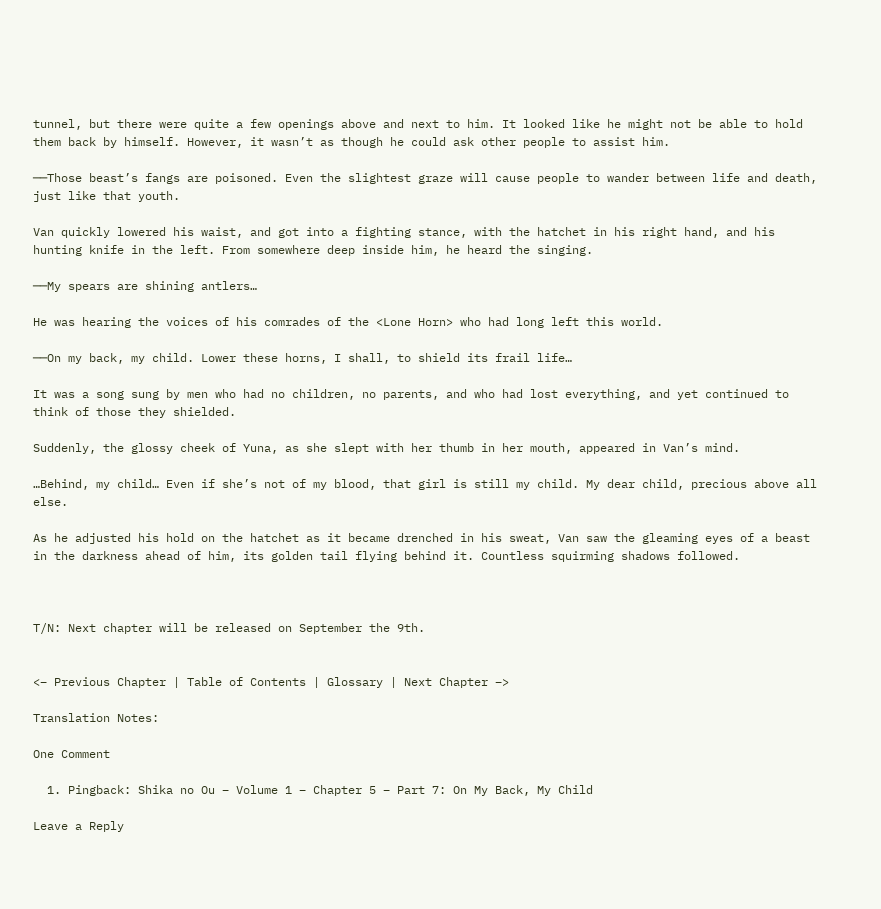tunnel, but there were quite a few openings above and next to him. It looked like he might not be able to hold them back by himself. However, it wasn’t as though he could ask other people to assist him.

──Those beast’s fangs are poisoned. Even the slightest graze will cause people to wander between life and death, just like that youth.

Van quickly lowered his waist, and got into a fighting stance, with the hatchet in his right hand, and his hunting knife in the left. From somewhere deep inside him, he heard the singing.

──My spears are shining antlers…

He was hearing the voices of his comrades of the <Lone Horn> who had long left this world.

──On my back, my child. Lower these horns, I shall, to shield its frail life…

It was a song sung by men who had no children, no parents, and who had lost everything, and yet continued to think of those they shielded.

Suddenly, the glossy cheek of Yuna, as she slept with her thumb in her mouth, appeared in Van’s mind.

…Behind, my child… Even if she’s not of my blood, that girl is still my child. My dear child, precious above all else.

As he adjusted his hold on the hatchet as it became drenched in his sweat, Van saw the gleaming eyes of a beast in the darkness ahead of him, its golden tail flying behind it. Countless squirming shadows followed.



T/N: Next chapter will be released on September the 9th.


<– Previous Chapter | Table of Contents | Glossary | Next Chapter –>

Translation Notes:

One Comment

  1. Pingback: Shika no Ou – Volume 1 – Chapter 5 – Part 7: On My Back, My Child

Leave a Reply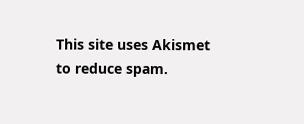This site uses Akismet to reduce spam.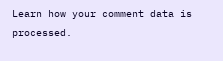Learn how your comment data is processed.